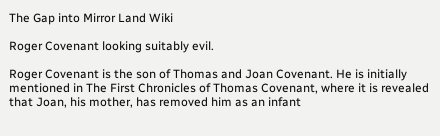The Gap into Mirror Land Wiki

Roger Covenant looking suitably evil.

Roger Covenant is the son of Thomas and Joan Covenant. He is initially mentioned in The First Chronicles of Thomas Covenant, where it is revealed that Joan, his mother, has removed him as an infant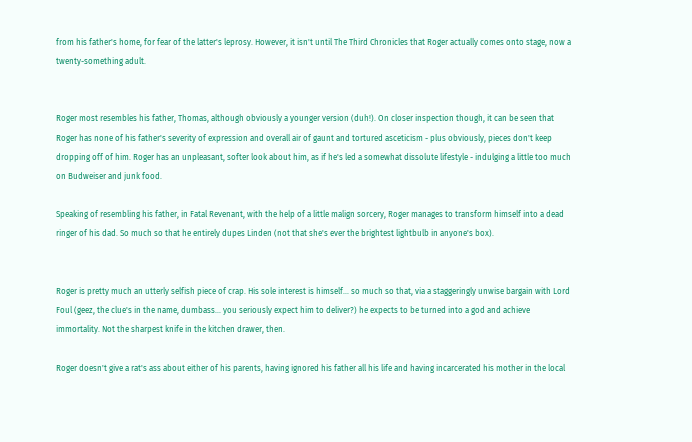from his father's home, for fear of the latter's leprosy. However, it isn't until The Third Chronicles that Roger actually comes onto stage, now a twenty-something adult.


Roger most resembles his father, Thomas, although obviously a younger version (duh!). On closer inspection though, it can be seen that Roger has none of his father's severity of expression and overall air of gaunt and tortured asceticism - plus obviously, pieces don't keep dropping off of him. Roger has an unpleasant, softer look about him, as if he's led a somewhat dissolute lifestyle - indulging a little too much on Budweiser and junk food.

Speaking of resembling his father, in Fatal Revenant, with the help of a little malign sorcery, Roger manages to transform himself into a dead ringer of his dad. So much so that he entirely dupes Linden (not that she's ever the brightest lightbulb in anyone's box).


Roger is pretty much an utterly selfish piece of crap. His sole interest is himself... so much so that, via a staggeringly unwise bargain with Lord Foul (geez, the clue's in the name, dumbass... you seriously expect him to deliver?) he expects to be turned into a god and achieve immortality. Not the sharpest knife in the kitchen drawer, then.

Roger doesn't give a rat's ass about either of his parents, having ignored his father all his life and having incarcerated his mother in the local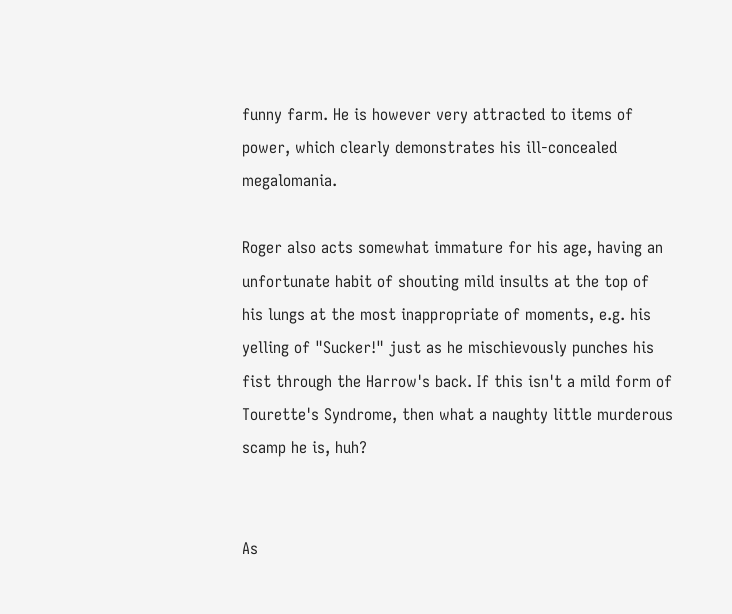funny farm. He is however very attracted to items of power, which clearly demonstrates his ill-concealed megalomania.

Roger also acts somewhat immature for his age, having an unfortunate habit of shouting mild insults at the top of his lungs at the most inappropriate of moments, e.g. his yelling of "Sucker!" just as he mischievously punches his fist through the Harrow's back. If this isn't a mild form of Tourette's Syndrome, then what a naughty little murderous scamp he is, huh?


As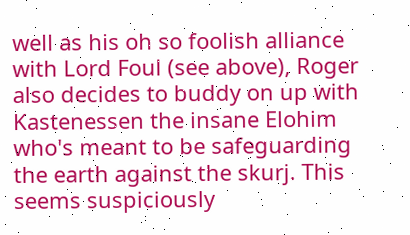well as his oh so foolish alliance with Lord Foul (see above), Roger also decides to buddy on up with Kastenessen the insane Elohim who's meant to be safeguarding the earth against the skurj. This seems suspiciously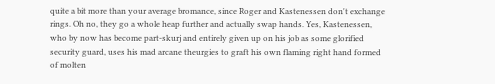quite a bit more than your average bromance, since Roger and Kastenessen don't exchange rings. Oh no, they go a whole heap further and actually swap hands. Yes, Kastenessen, who by now has become part-skurj and entirely given up on his job as some glorified security guard, uses his mad arcane theurgies to graft his own flaming right hand formed of molten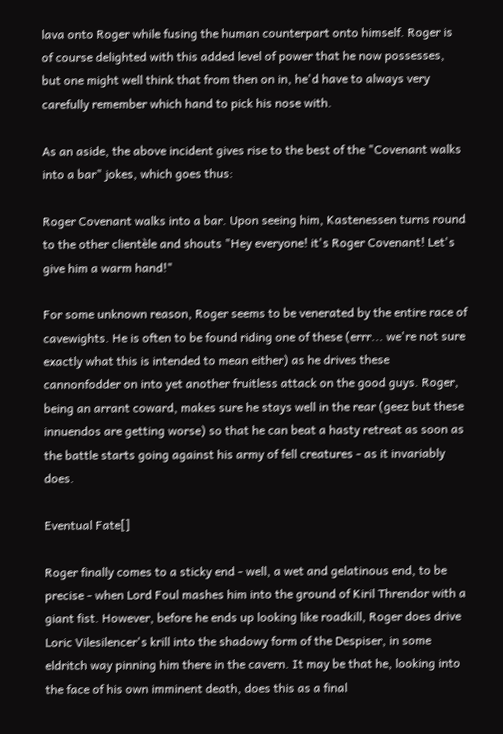lava onto Roger while fusing the human counterpart onto himself. Roger is of course delighted with this added level of power that he now possesses, but one might well think that from then on in, he'd have to always very carefully remember which hand to pick his nose with.

As an aside, the above incident gives rise to the best of the "Covenant walks into a bar" jokes, which goes thus:

Roger Covenant walks into a bar. Upon seeing him, Kastenessen turns round to the other clientèle and shouts "Hey everyone! it's Roger Covenant! Let's give him a warm hand!"

For some unknown reason, Roger seems to be venerated by the entire race of cavewights. He is often to be found riding one of these (errr... we're not sure exactly what this is intended to mean either) as he drives these cannonfodder on into yet another fruitless attack on the good guys. Roger, being an arrant coward, makes sure he stays well in the rear (geez but these innuendos are getting worse) so that he can beat a hasty retreat as soon as the battle starts going against his army of fell creatures - as it invariably does.

Eventual Fate[]

Roger finally comes to a sticky end - well, a wet and gelatinous end, to be precise - when Lord Foul mashes him into the ground of Kiril Threndor with a giant fist. However, before he ends up looking like roadkill, Roger does drive Loric Vilesilencer's krill into the shadowy form of the Despiser, in some eldritch way pinning him there in the cavern. It may be that he, looking into the face of his own imminent death, does this as a final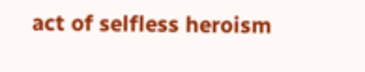act of selfless heroism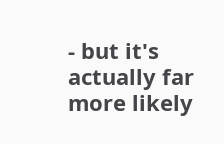- but it's actually far more likely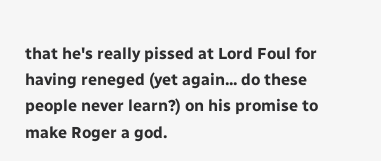that he's really pissed at Lord Foul for having reneged (yet again... do these people never learn?) on his promise to make Roger a god.